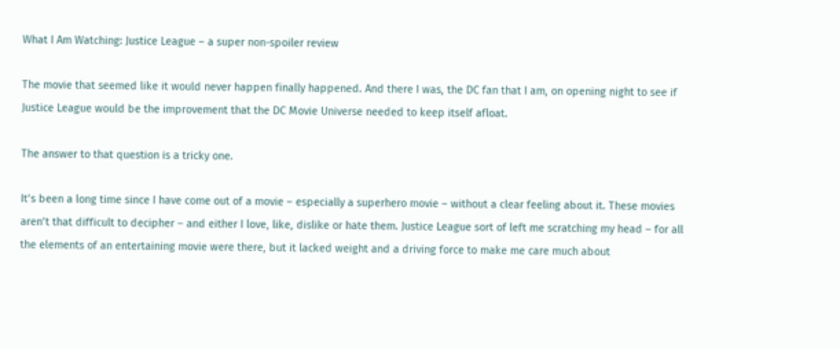What I Am Watching: Justice League – a super non-spoiler review

The movie that seemed like it would never happen finally happened. And there I was, the DC fan that I am, on opening night to see if Justice League would be the improvement that the DC Movie Universe needed to keep itself afloat.

The answer to that question is a tricky one.

It’s been a long time since I have come out of a movie – especially a superhero movie – without a clear feeling about it. These movies aren’t that difficult to decipher – and either I love, like, dislike or hate them. Justice League sort of left me scratching my head – for all the elements of an entertaining movie were there, but it lacked weight and a driving force to make me care much about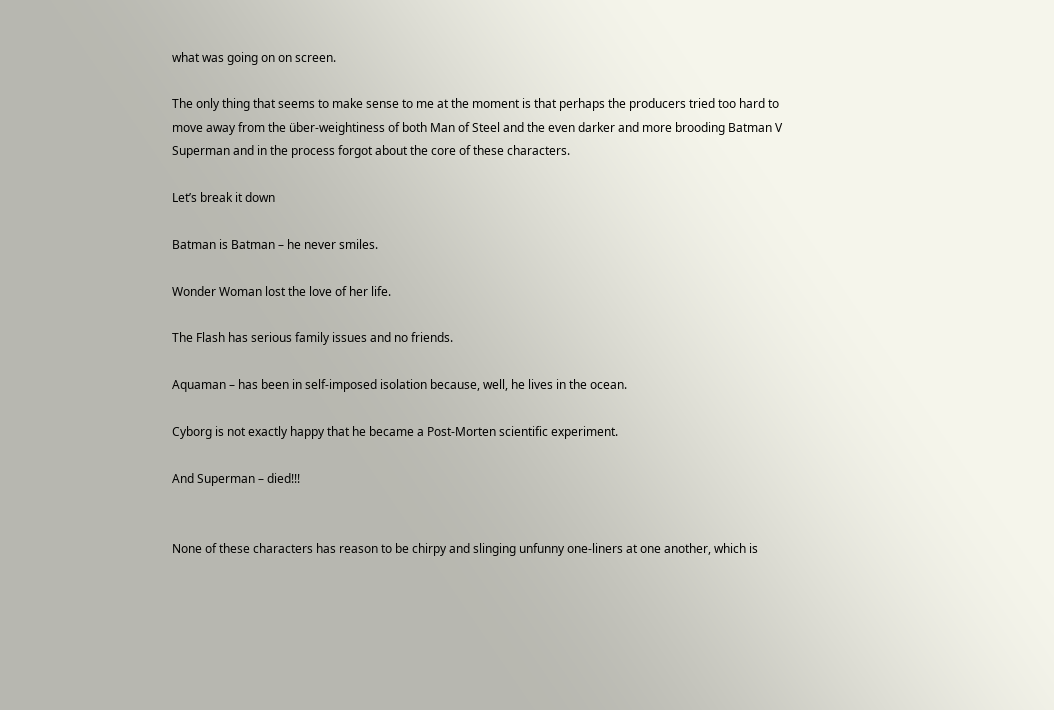what was going on on screen.

The only thing that seems to make sense to me at the moment is that perhaps the producers tried too hard to move away from the über-weightiness of both Man of Steel and the even darker and more brooding Batman V Superman and in the process forgot about the core of these characters.

Let’s break it down

Batman is Batman – he never smiles.

Wonder Woman lost the love of her life.

The Flash has serious family issues and no friends.

Aquaman – has been in self-imposed isolation because, well, he lives in the ocean.

Cyborg is not exactly happy that he became a Post-Morten scientific experiment.

And Superman – died!!!


None of these characters has reason to be chirpy and slinging unfunny one-liners at one another, which is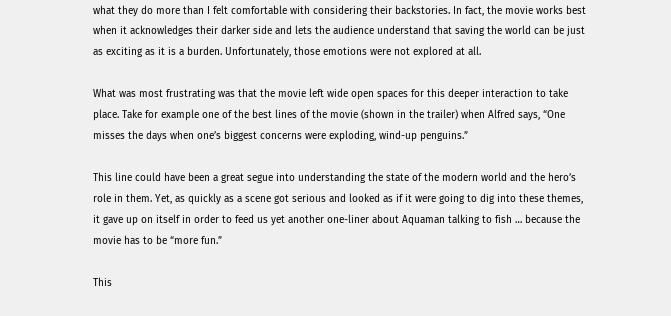what they do more than I felt comfortable with considering their backstories. In fact, the movie works best when it acknowledges their darker side and lets the audience understand that saving the world can be just as exciting as it is a burden. Unfortunately, those emotions were not explored at all.

What was most frustrating was that the movie left wide open spaces for this deeper interaction to take place. Take for example one of the best lines of the movie (shown in the trailer) when Alfred says, “One misses the days when one’s biggest concerns were exploding, wind-up penguins.”

This line could have been a great segue into understanding the state of the modern world and the hero’s role in them. Yet, as quickly as a scene got serious and looked as if it were going to dig into these themes, it gave up on itself in order to feed us yet another one-liner about Aquaman talking to fish … because the movie has to be “more fun.”

This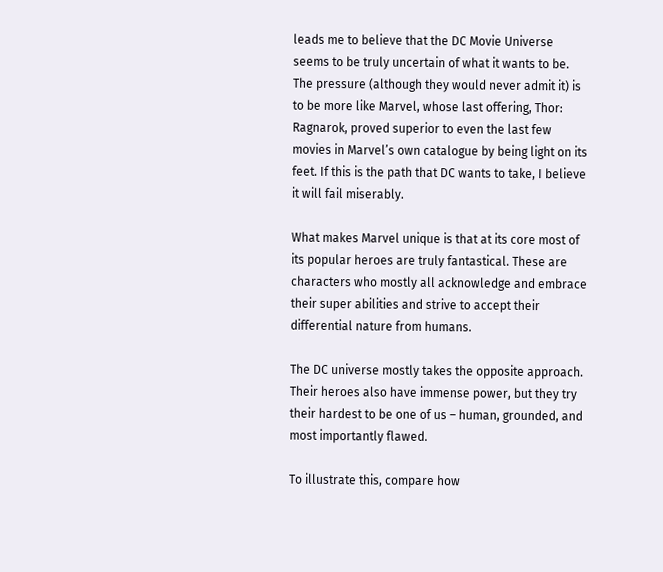leads me to believe that the DC Movie Universe seems to be truly uncertain of what it wants to be. The pressure (although they would never admit it) is to be more like Marvel, whose last offering, Thor: Ragnarok, proved superior to even the last few movies in Marvel’s own catalogue by being light on its feet. If this is the path that DC wants to take, I believe it will fail miserably.

What makes Marvel unique is that at its core most of its popular heroes are truly fantastical. These are characters who mostly all acknowledge and embrace their super abilities and strive to accept their differential nature from humans.

The DC universe mostly takes the opposite approach. Their heroes also have immense power, but they try their hardest to be one of us – human, grounded, and most importantly flawed.

To illustrate this, compare how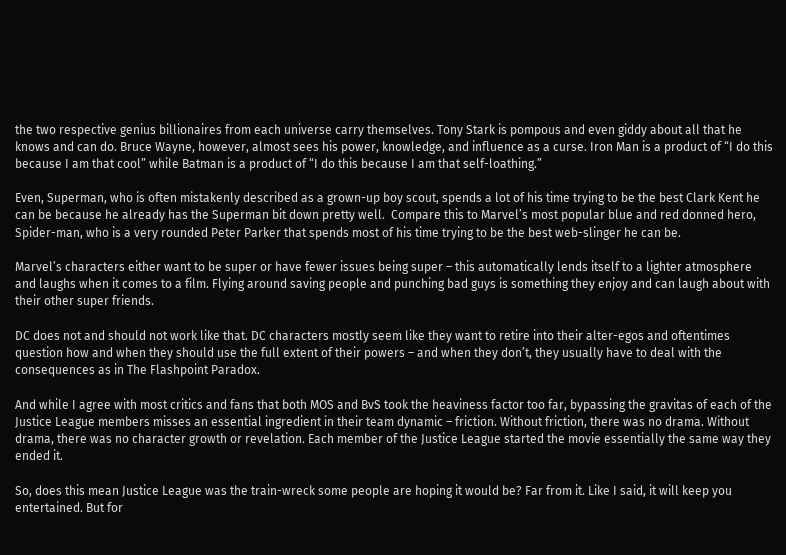the two respective genius billionaires from each universe carry themselves. Tony Stark is pompous and even giddy about all that he knows and can do. Bruce Wayne, however, almost sees his power, knowledge, and influence as a curse. Iron Man is a product of “I do this because I am that cool” while Batman is a product of “I do this because I am that self-loathing.”

Even, Superman, who is often mistakenly described as a grown-up boy scout, spends a lot of his time trying to be the best Clark Kent he can be because he already has the Superman bit down pretty well.  Compare this to Marvel’s most popular blue and red donned hero, Spider-man, who is a very rounded Peter Parker that spends most of his time trying to be the best web-slinger he can be.

Marvel’s characters either want to be super or have fewer issues being super – this automatically lends itself to a lighter atmosphere and laughs when it comes to a film. Flying around saving people and punching bad guys is something they enjoy and can laugh about with their other super friends.

DC does not and should not work like that. DC characters mostly seem like they want to retire into their alter-egos and oftentimes question how and when they should use the full extent of their powers – and when they don’t, they usually have to deal with the consequences as in The Flashpoint Paradox.

And while I agree with most critics and fans that both MOS and BvS took the heaviness factor too far, bypassing the gravitas of each of the Justice League members misses an essential ingredient in their team dynamic – friction. Without friction, there was no drama. Without drama, there was no character growth or revelation. Each member of the Justice League started the movie essentially the same way they ended it.

So, does this mean Justice League was the train-wreck some people are hoping it would be? Far from it. Like I said, it will keep you entertained. But for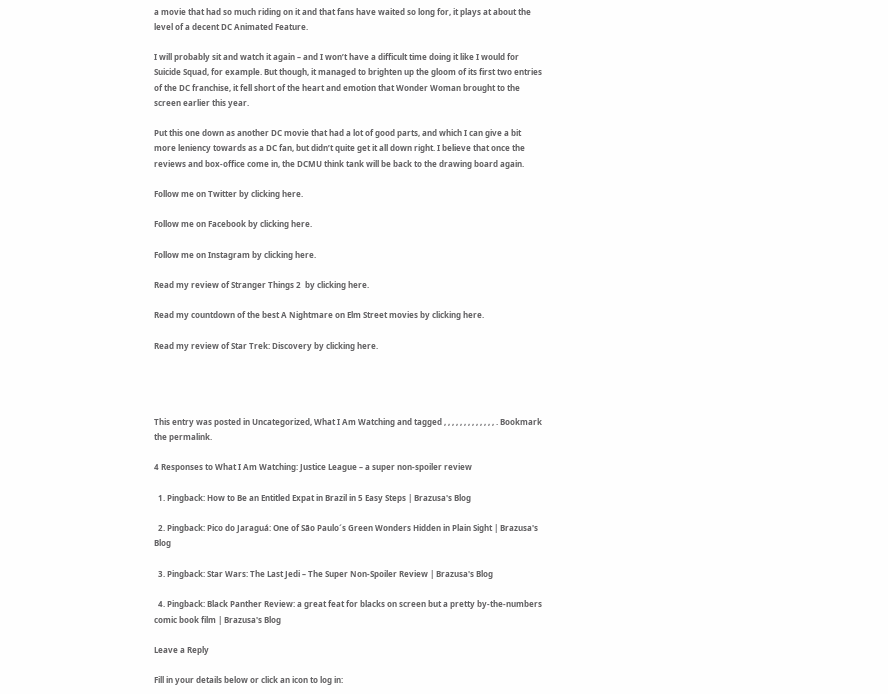a movie that had so much riding on it and that fans have waited so long for, it plays at about the level of a decent DC Animated Feature.

I will probably sit and watch it again – and I won’t have a difficult time doing it like I would for Suicide Squad, for example. But though, it managed to brighten up the gloom of its first two entries of the DC franchise, it fell short of the heart and emotion that Wonder Woman brought to the screen earlier this year.

Put this one down as another DC movie that had a lot of good parts, and which I can give a bit more leniency towards as a DC fan, but didn’t quite get it all down right. I believe that once the reviews and box-office come in, the DCMU think tank will be back to the drawing board again.

Follow me on Twitter by clicking here.

Follow me on Facebook by clicking here.

Follow me on Instagram by clicking here.

Read my review of Stranger Things 2  by clicking here.

Read my countdown of the best A Nightmare on Elm Street movies by clicking here.

Read my review of Star Trek: Discovery by clicking here.




This entry was posted in Uncategorized, What I Am Watching and tagged , , , , , , , , , , , , , . Bookmark the permalink.

4 Responses to What I Am Watching: Justice League – a super non-spoiler review

  1. Pingback: How to Be an Entitled Expat in Brazil in 5 Easy Steps | Brazusa's Blog

  2. Pingback: Pico do Jaraguá: One of São Paulo´s Green Wonders Hidden in Plain Sight | Brazusa's Blog

  3. Pingback: Star Wars: The Last Jedi – The Super Non-Spoiler Review | Brazusa's Blog

  4. Pingback: Black Panther Review: a great feat for blacks on screen but a pretty by-the-numbers comic book film | Brazusa's Blog

Leave a Reply

Fill in your details below or click an icon to log in: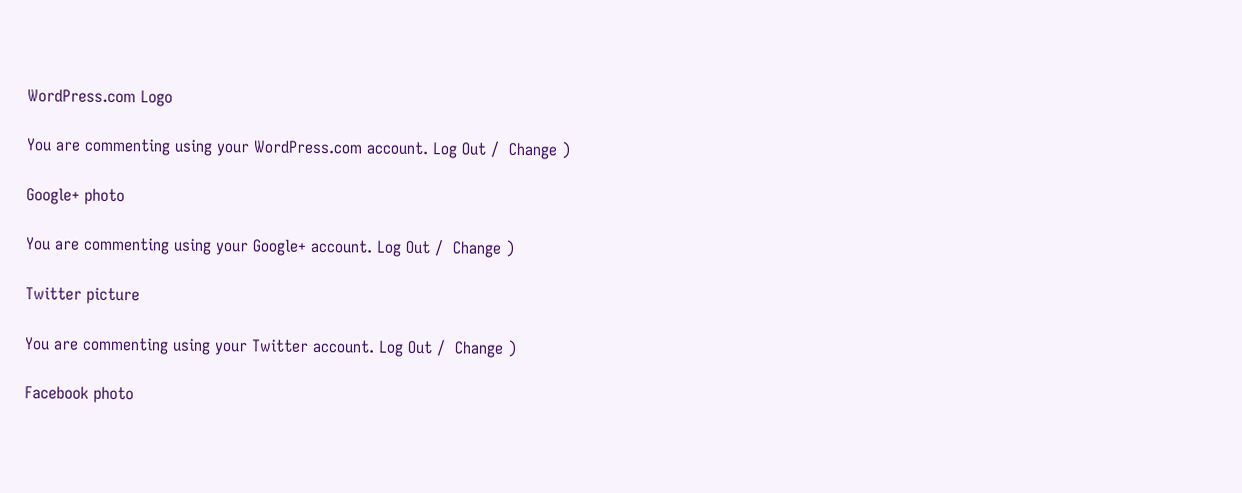WordPress.com Logo

You are commenting using your WordPress.com account. Log Out /  Change )

Google+ photo

You are commenting using your Google+ account. Log Out /  Change )

Twitter picture

You are commenting using your Twitter account. Log Out /  Change )

Facebook photo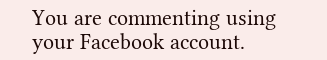You are commenting using your Facebook account.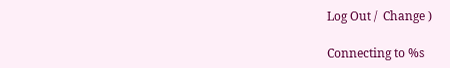Log Out /  Change )

Connecting to %s